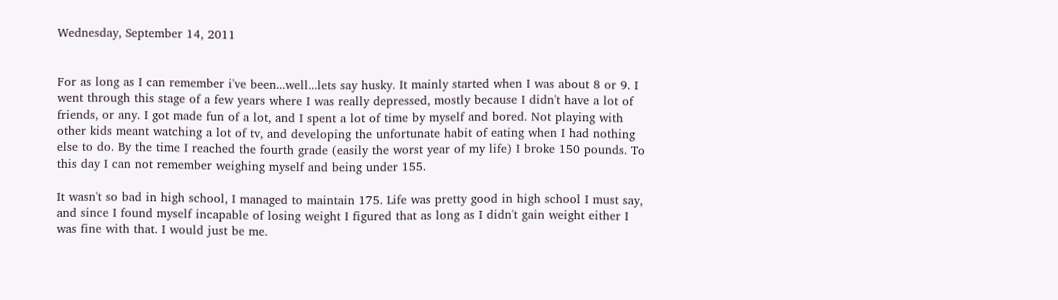Wednesday, September 14, 2011


For as long as I can remember i've been...well...lets say husky. It mainly started when I was about 8 or 9. I went through this stage of a few years where I was really depressed, mostly because I didn't have a lot of friends, or any. I got made fun of a lot, and I spent a lot of time by myself and bored. Not playing with other kids meant watching a lot of tv, and developing the unfortunate habit of eating when I had nothing else to do. By the time I reached the fourth grade (easily the worst year of my life) I broke 150 pounds. To this day I can not remember weighing myself and being under 155.

It wasn't so bad in high school, I managed to maintain 175. Life was pretty good in high school I must say, and since I found myself incapable of losing weight I figured that as long as I didn't gain weight either I was fine with that. I would just be me.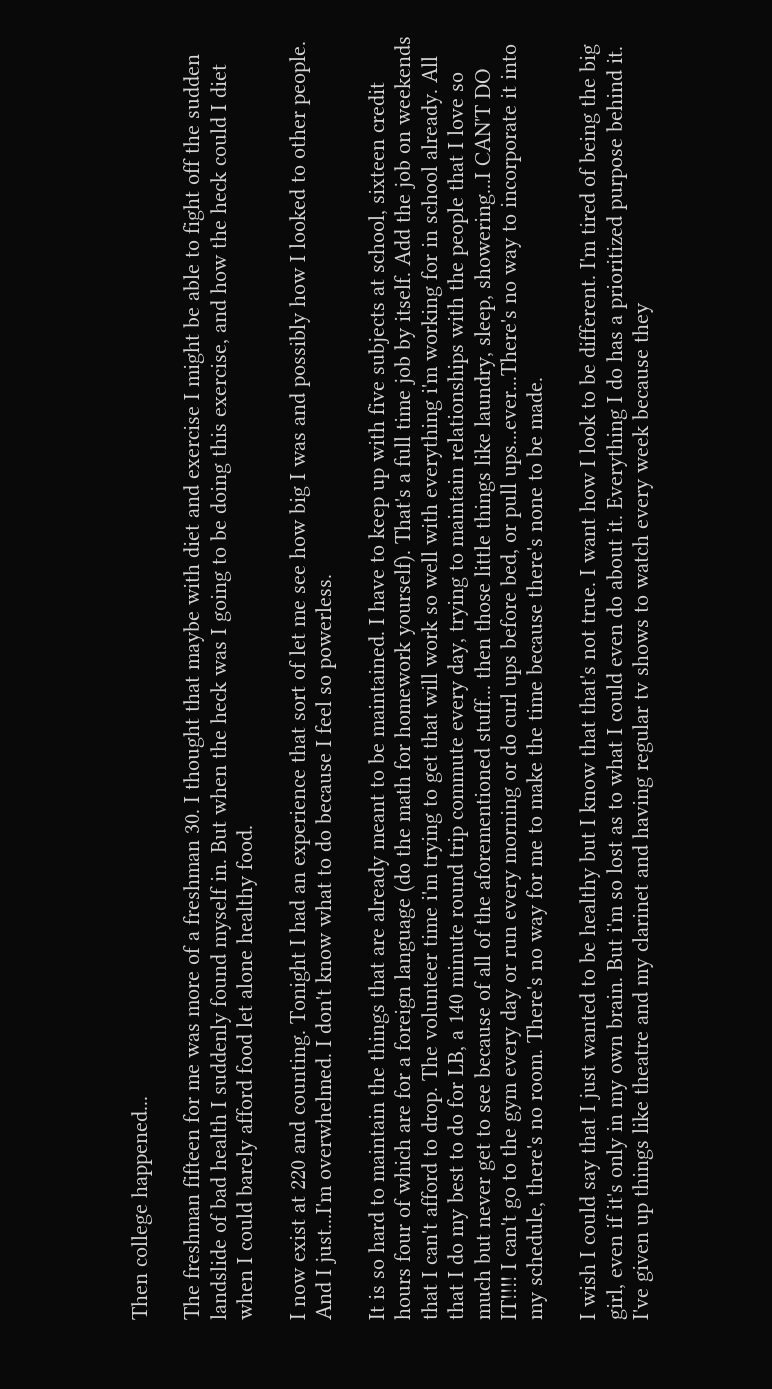Then college happened...

The freshman fifteen for me was more of a freshman 30. I thought that maybe with diet and exercise I might be able to fight off the sudden landslide of bad health I suddenly found myself in. But when the heck was I going to be doing this exercise, and how the heck could I diet when I could barely afford food let alone healthy food.

I now exist at 220 and counting. Tonight I had an experience that sort of let me see how big I was and possibly how I looked to other people. And I just...I'm overwhelmed. I don't know what to do because I feel so powerless.

It is so hard to maintain the things that are already meant to be maintained. I have to keep up with five subjects at school, sixteen credit hours four of which are for a foreign language (do the math for homework yourself). That's a full time job by itself. Add the job on weekends that I can't afford to drop. The volunteer time i'm trying to get that will work so well with everything i'm working for in school already. All that I do my best to do for LB, a 140 minute round trip commute every day, trying to maintain relationships with the people that I love so much but never get to see because of all of the aforementioned stuff... then those little things like laundry, sleep, showering...I CAN'T DO IT!!!! I can't go to the gym every day or run every morning or do curl ups before bed, or pull ups...ever...There's no way to incorporate it into my schedule, there's no room. There's no way for me to make the time because there's none to be made.

I wish I could say that I just wanted to be healthy but I know that that's not true. I want how I look to be different. I'm tired of being the big girl, even if it's only in my own brain. But i'm so lost as to what I could even do about it. Everything I do has a prioritized purpose behind it. I've given up things like theatre and my clarinet and having regular tv shows to watch every week because they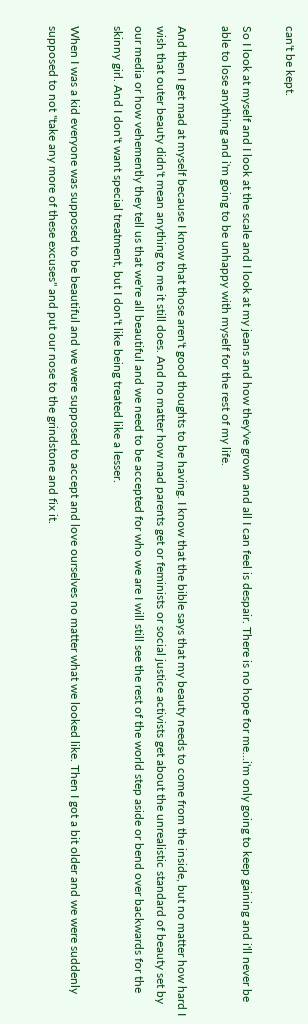can't be kept.

So I look at myself and I look at the scale and I look at my jeans and how they've grown and all I can feel is despair. There is no hope for me...i'm only going to keep gaining and i'll never be able to lose anything and i'm going to be unhappy with myself for the rest of my life.

And then I get mad at myself because I know that those aren't good thoughts to be having. I know that the bible says that my beauty needs to come from the inside, but no matter how hard I wish that outer beauty didn't mean anything to me it still does. And no matter how mad parents get or feminists or social justice activists get about the unrealistic standard of beauty set by our media or how vehemently they tell us that we're all beautiful and we need to be accepted for who we are I will still see the rest of the world step aside or bend over backwards for the skinny girl. And I don't want special treatment, but I don't like being treated like a lesser.

When I was a kid everyone was supposed to be beautiful and we were supposed to accept and love ourselves no matter what we looked like. Then I got a bit older and we were suddenly supposed to not "take any more of these excuses" and put our nose to the grindstone and fix it.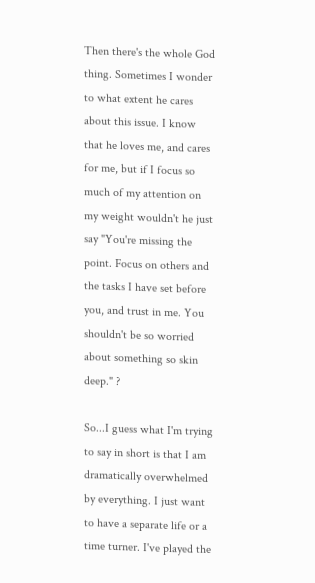Then there's the whole God thing. Sometimes I wonder to what extent he cares about this issue. I know that he loves me, and cares for me, but if I focus so much of my attention on my weight wouldn't he just say "You're missing the point. Focus on others and the tasks I have set before you, and trust in me. You shouldn't be so worried about something so skin deep." ?

So...I guess what I'm trying to say in short is that I am dramatically overwhelmed by everything. I just want to have a separate life or a time turner. I've played the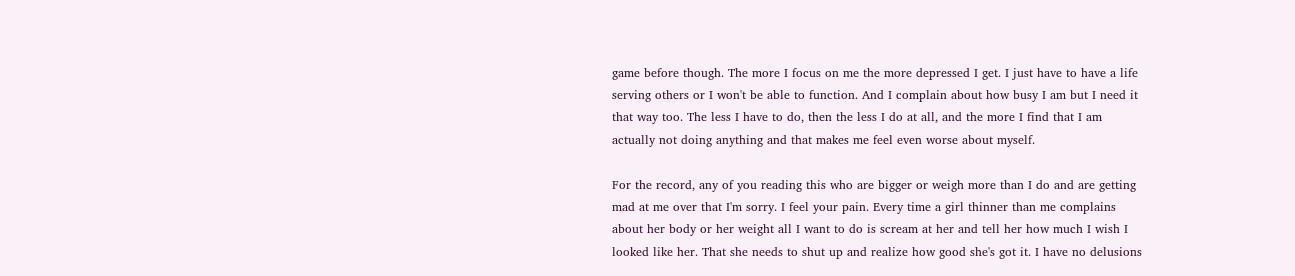game before though. The more I focus on me the more depressed I get. I just have to have a life serving others or I won't be able to function. And I complain about how busy I am but I need it that way too. The less I have to do, then the less I do at all, and the more I find that I am actually not doing anything and that makes me feel even worse about myself.

For the record, any of you reading this who are bigger or weigh more than I do and are getting mad at me over that I'm sorry. I feel your pain. Every time a girl thinner than me complains about her body or her weight all I want to do is scream at her and tell her how much I wish I looked like her. That she needs to shut up and realize how good she's got it. I have no delusions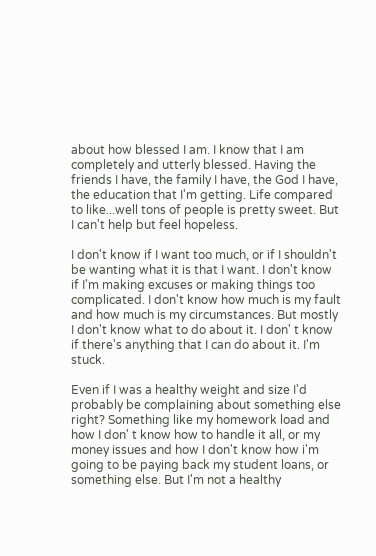about how blessed I am. I know that I am completely and utterly blessed. Having the friends I have, the family I have, the God I have, the education that I'm getting. Life compared to like...well tons of people is pretty sweet. But I can't help but feel hopeless.

I don't know if I want too much, or if I shouldn't be wanting what it is that I want. I don't know if I'm making excuses or making things too complicated. I don't know how much is my fault and how much is my circumstances. But mostly I don't know what to do about it. I don' t know if there's anything that I can do about it. I'm stuck.

Even if I was a healthy weight and size I'd probably be complaining about something else right? Something like my homework load and how I don' t know how to handle it all, or my money issues and how I don't know how i'm going to be paying back my student loans, or something else. But I'm not a healthy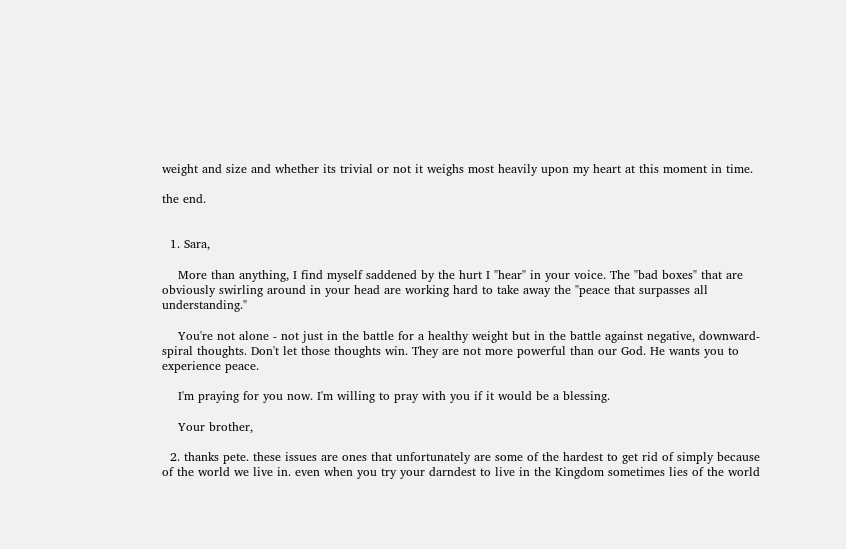weight and size and whether its trivial or not it weighs most heavily upon my heart at this moment in time.

the end.


  1. Sara,

    More than anything, I find myself saddened by the hurt I "hear" in your voice. The "bad boxes" that are obviously swirling around in your head are working hard to take away the "peace that surpasses all understanding."

    You're not alone - not just in the battle for a healthy weight but in the battle against negative, downward-spiral thoughts. Don't let those thoughts win. They are not more powerful than our God. He wants you to experience peace.

    I'm praying for you now. I'm willing to pray with you if it would be a blessing.

    Your brother,

  2. thanks pete. these issues are ones that unfortunately are some of the hardest to get rid of simply because of the world we live in. even when you try your darndest to live in the Kingdom sometimes lies of the world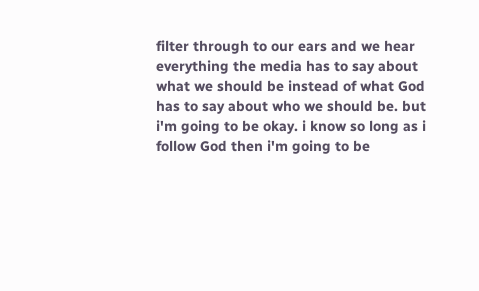filter through to our ears and we hear everything the media has to say about what we should be instead of what God has to say about who we should be. but i'm going to be okay. i know so long as i follow God then i'm going to be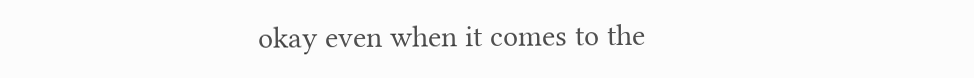okay even when it comes to the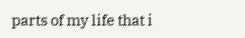parts of my life that i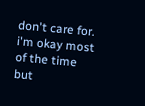don't care for. i'm okay most of the time but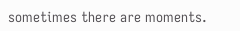sometimes there are moments.